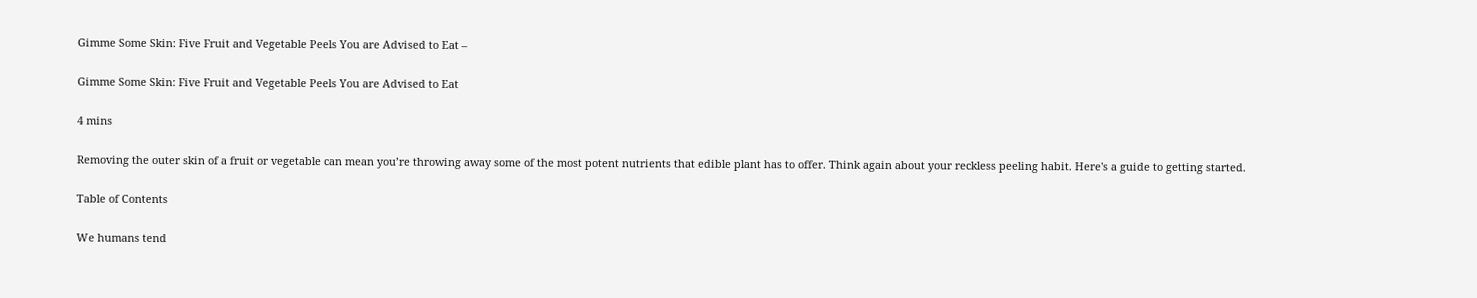Gimme Some Skin: Five Fruit and Vegetable Peels You are Advised to Eat –

Gimme Some Skin: Five Fruit and Vegetable Peels You are Advised to Eat

4 mins

Removing the outer skin of a fruit or vegetable can mean you’re throwing away some of the most potent nutrients that edible plant has to offer. Think again about your reckless peeling habit. Here's a guide to getting started.

Table of Contents

We humans tend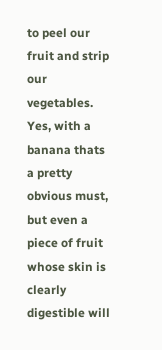to peel our fruit and strip our vegetables. Yes, with a banana thats a pretty obvious must, but even a piece of fruit whose skin is clearly digestible will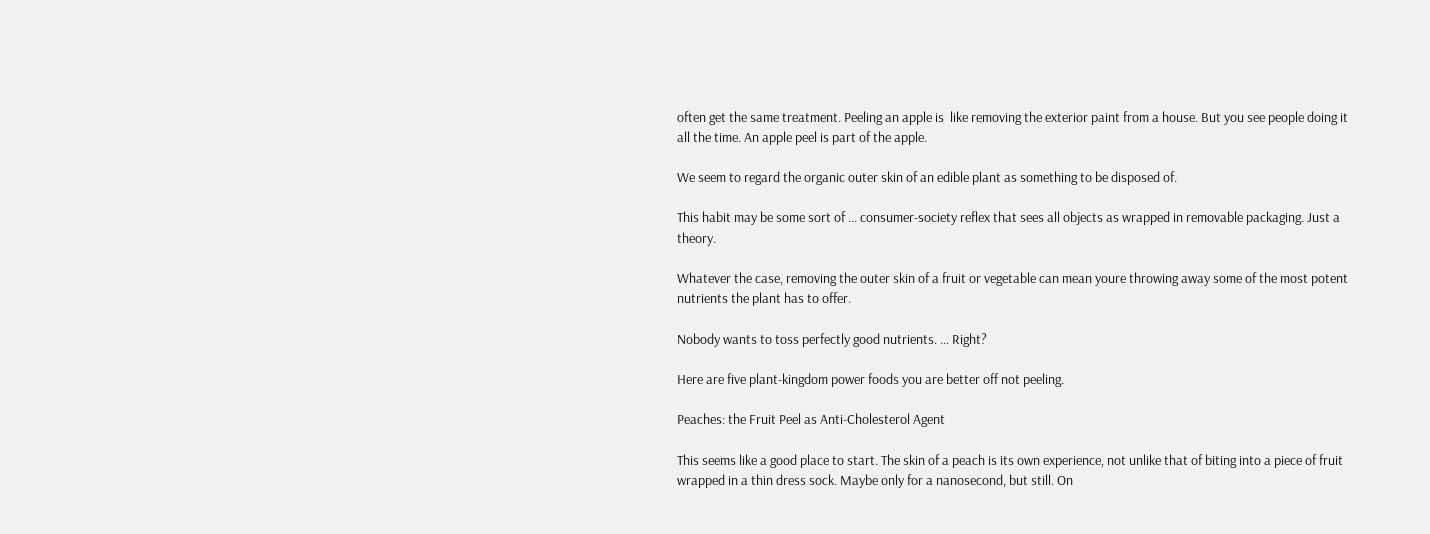often get the same treatment. Peeling an apple is  like removing the exterior paint from a house. But you see people doing it all the time. An apple peel is part of the apple.

We seem to regard the organic outer skin of an edible plant as something to be disposed of.

This habit may be some sort of ... consumer-society reflex that sees all objects as wrapped in removable packaging. Just a theory.

Whatever the case, removing the outer skin of a fruit or vegetable can mean youre throwing away some of the most potent nutrients the plant has to offer.

Nobody wants to toss perfectly good nutrients. … Right?

Here are five plant-kingdom power foods you are better off not peeling.

Peaches: the Fruit Peel as Anti-Cholesterol Agent

This seems like a good place to start. The skin of a peach is its own experience, not unlike that of biting into a piece of fruit wrapped in a thin dress sock. Maybe only for a nanosecond, but still. On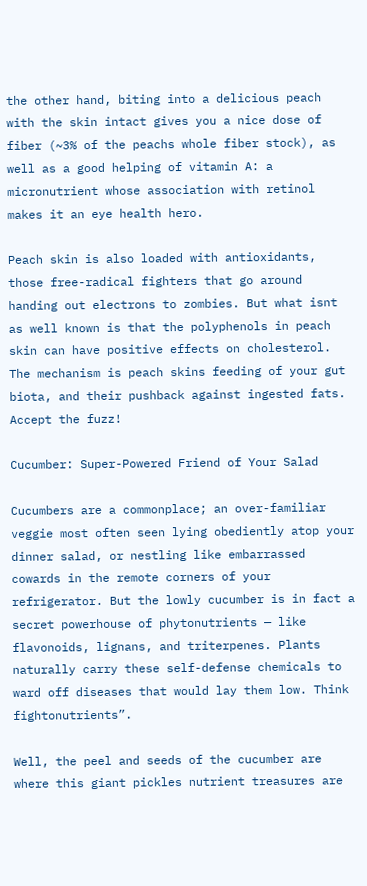the other hand, biting into a delicious peach with the skin intact gives you a nice dose of fiber (~3% of the peachs whole fiber stock), as well as a good helping of vitamin A: a micronutrient whose association with retinol makes it an eye health hero.

Peach skin is also loaded with antioxidants, those free-radical fighters that go around handing out electrons to zombies. But what isnt as well known is that the polyphenols in peach skin can have positive effects on cholesterol. The mechanism is peach skins feeding of your gut biota, and their pushback against ingested fats. Accept the fuzz!

Cucumber: Super-Powered Friend of Your Salad

Cucumbers are a commonplace; an over-familiar veggie most often seen lying obediently atop your dinner salad, or nestling like embarrassed cowards in the remote corners of your refrigerator. But the lowly cucumber is in fact a secret powerhouse of phytonutrients — like flavonoids, lignans, and triterpenes. Plants naturally carry these self-defense chemicals to ward off diseases that would lay them low. Think fightonutrients”.

Well, the peel and seeds of the cucumber are where this giant pickles nutrient treasures are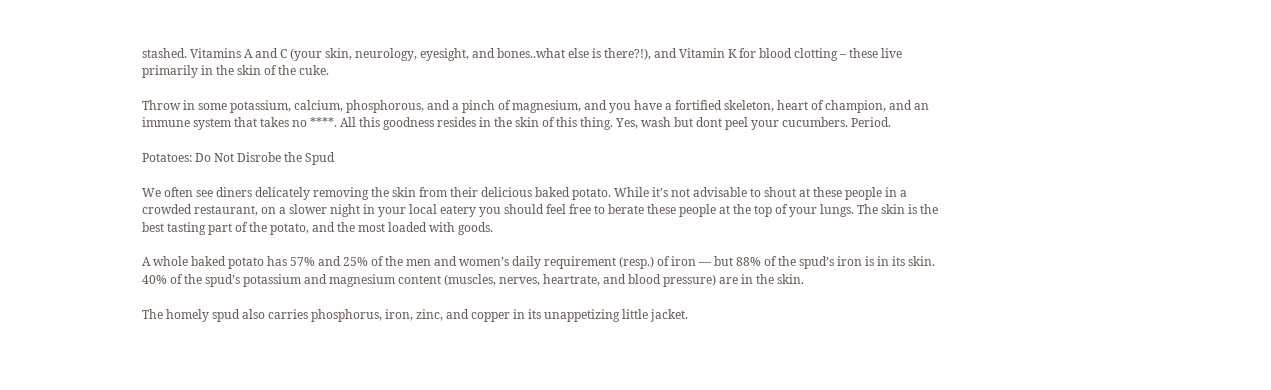stashed. Vitamins A and C (your skin, neurology, eyesight, and bones..what else is there?!), and Vitamin K for blood clotting – these live primarily in the skin of the cuke.

Throw in some potassium, calcium, phosphorous, and a pinch of magnesium, and you have a fortified skeleton, heart of champion, and an immune system that takes no ****. All this goodness resides in the skin of this thing. Yes, wash but dont peel your cucumbers. Period.

Potatoes: Do Not Disrobe the Spud

We often see diners delicately removing the skin from their delicious baked potato. While it’s not advisable to shout at these people in a crowded restaurant, on a slower night in your local eatery you should feel free to berate these people at the top of your lungs. The skin is the best tasting part of the potato, and the most loaded with goods.

A whole baked potato has 57% and 25% of the men and women’s daily requirement (resp.) of iron — but 88% of the spud’s iron is in its skin. 40% of the spud’s potassium and magnesium content (muscles, nerves, heartrate, and blood pressure) are in the skin.

The homely spud also carries phosphorus, iron, zinc, and copper in its unappetizing little jacket.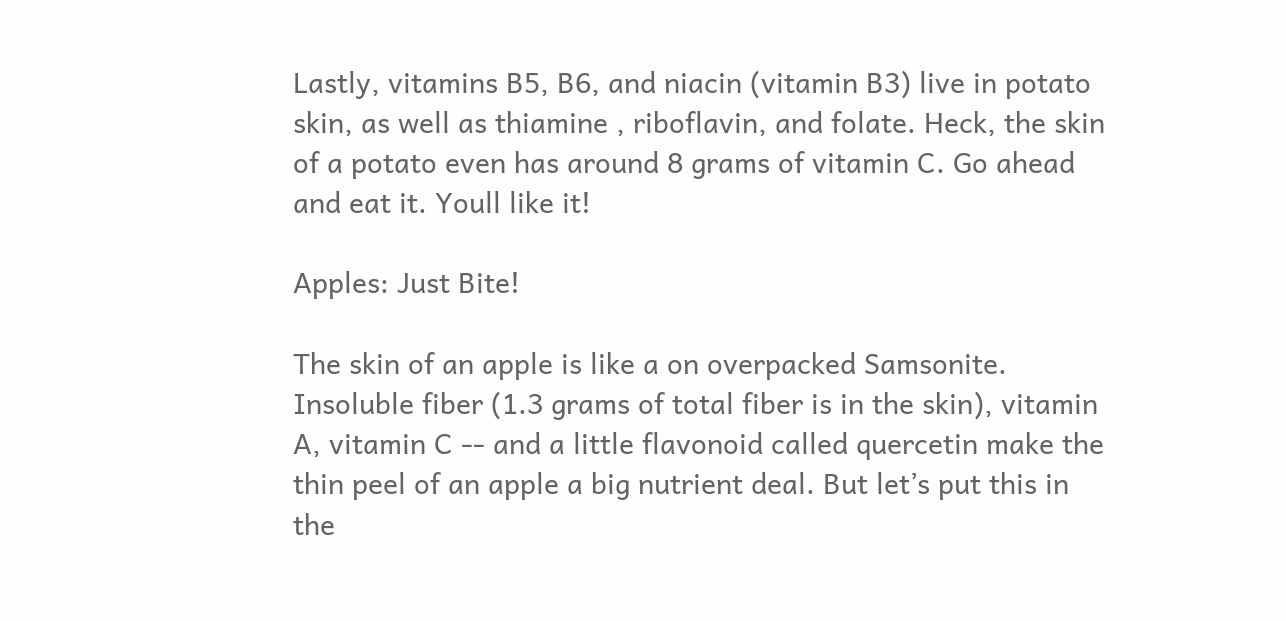Lastly, vitamins B5, B6, and niacin (vitamin B3) live in potato skin, as well as thiamine , riboflavin, and folate. Heck, the skin of a potato even has around 8 grams of vitamin C. Go ahead and eat it. Youll like it!

Apples: Just Bite!

The skin of an apple is like a on overpacked Samsonite. Insoluble fiber (1.3 grams of total fiber is in the skin), vitamin A, vitamin C -- and a little flavonoid called quercetin make the thin peel of an apple a big nutrient deal. But let’s put this in the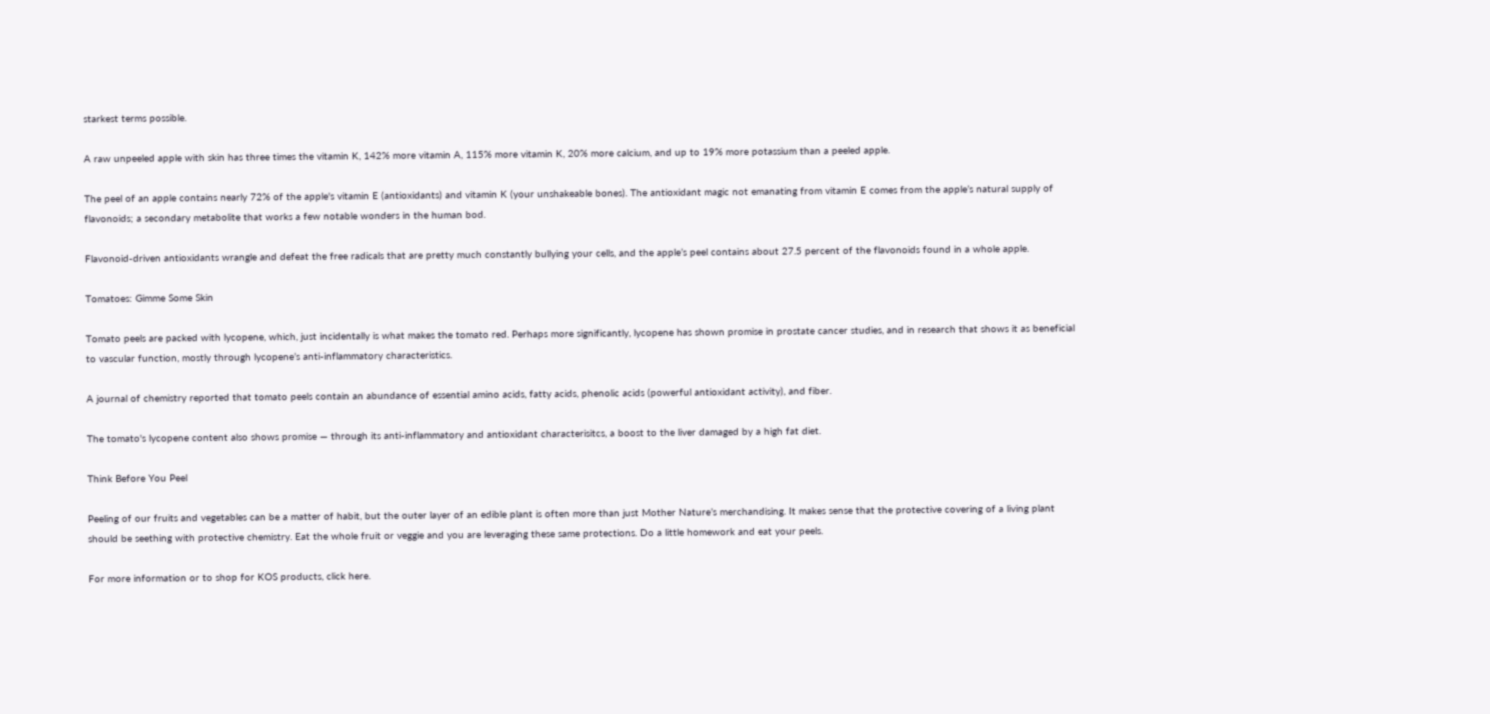starkest terms possible.

A raw unpeeled apple with skin has three times the vitamin K, 142% more vitamin A, 115% more vitamin K, 20% more calcium, and up to 19% more potassium than a peeled apple.

The peel of an apple contains nearly 72% of the apple's vitamin E (antioxidants) and vitamin K (your unshakeable bones). The antioxidant magic not emanating from vitamin E comes from the apple’s natural supply of flavonoids; a secondary metabolite that works a few notable wonders in the human bod.

Flavonoid-driven antioxidants wrangle and defeat the free radicals that are pretty much constantly bullying your cells, and the apple’s peel contains about 27.5 percent of the flavonoids found in a whole apple.

Tomatoes: Gimme Some Skin

Tomato peels are packed with lycopene, which, just incidentally is what makes the tomato red. Perhaps more significantly, lycopene has shown promise in prostate cancer studies, and in research that shows it as beneficial to vascular function, mostly through lycopene’s anti-inflammatory characteristics.

A journal of chemistry reported that tomato peels contain an abundance of essential amino acids, fatty acids, phenolic acids (powerful antioxidant activity), and fiber.

The tomato's lycopene content also shows promise — through its anti-inflammatory and antioxidant characterisitcs, a boost to the liver damaged by a high fat diet.

Think Before You Peel

Peeling of our fruits and vegetables can be a matter of habit, but the outer layer of an edible plant is often more than just Mother Nature’s merchandising. It makes sense that the protective covering of a living plant should be seething with protective chemistry. Eat the whole fruit or veggie and you are leveraging these same protections. Do a little homework and eat your peels.

For more information or to shop for KOS products, click here.